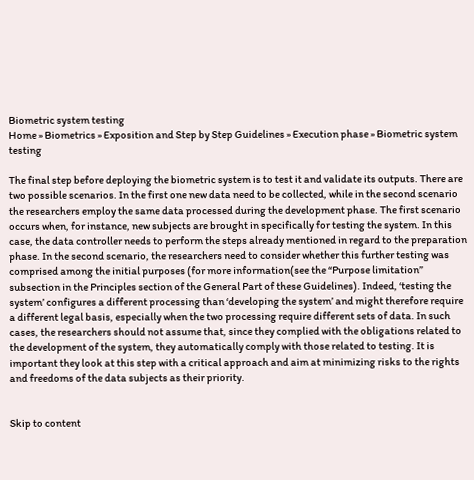Biometric system testing
Home » Biometrics » Exposition and Step by Step Guidelines » Execution phase » Biometric system testing

The final step before deploying the biometric system is to test it and validate its outputs. There are two possible scenarios. In the first one new data need to be collected, while in the second scenario the researchers employ the same data processed during the development phase. The first scenario occurs when, for instance, new subjects are brought in specifically for testing the system. In this case, the data controller needs to perform the steps already mentioned in regard to the preparation phase. In the second scenario, the researchers need to consider whether this further testing was comprised among the initial purposes (for more information(see the “Purpose limitation” subsection in the Principles section of the General Part of these Guidelines). Indeed, ‘testing the system’ configures a different processing than ‘developing the system’ and might therefore require a different legal basis, especially when the two processing require different sets of data. In such cases, the researchers should not assume that, since they complied with the obligations related to the development of the system, they automatically comply with those related to testing. It is important they look at this step with a critical approach and aim at minimizing risks to the rights and freedoms of the data subjects as their priority.


Skip to content